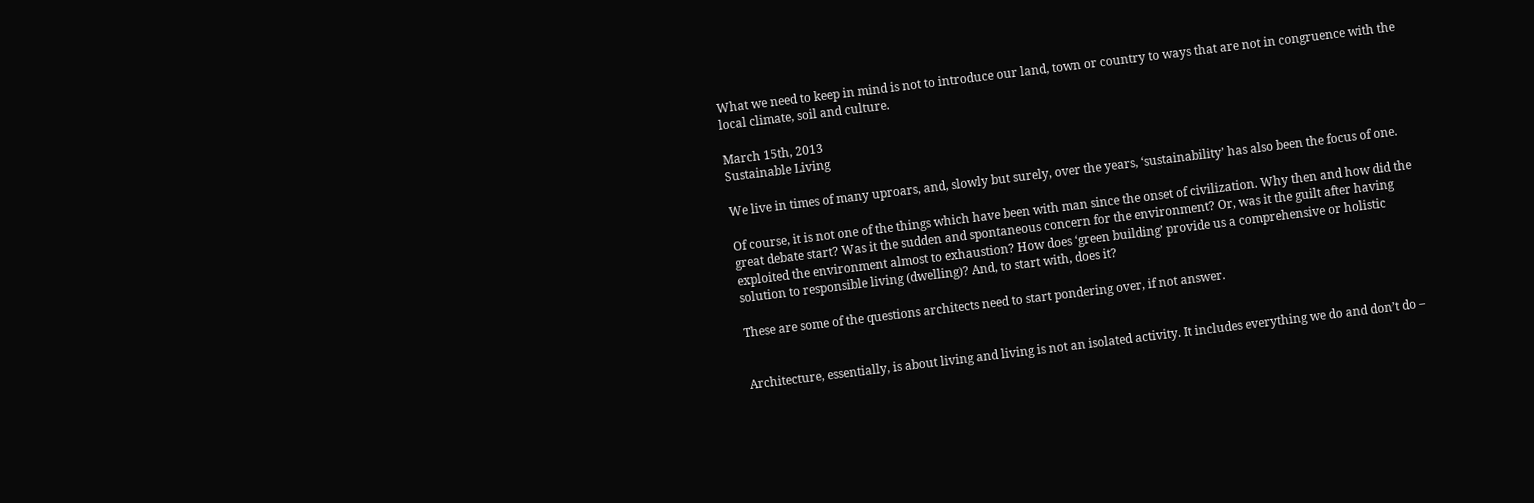What we need to keep in mind is not to introduce our land, town or country to ways that are not in congruence with the local climate, soil and culture.

March 15th, 2013
Sustainable Living

We live in times of many uproars, and, slowly but surely, over the years, ‘sustainability’ has also been the focus of one.

Of course, it is not one of the things which have been with man since the onset of civilization. Why then and how did the great debate start? Was it the sudden and spontaneous concern for the environment? Or, was it the guilt after having exploited the environment almost to exhaustion? How does ‘green building’ provide us a comprehensive or holistic solution to responsible living (dwelling)? And, to start with, does it?

These are some of the questions architects need to start pondering over, if not answer.


Architecture, essentially, is about living and living is not an isolated activity. It includes everything we do and don’t do –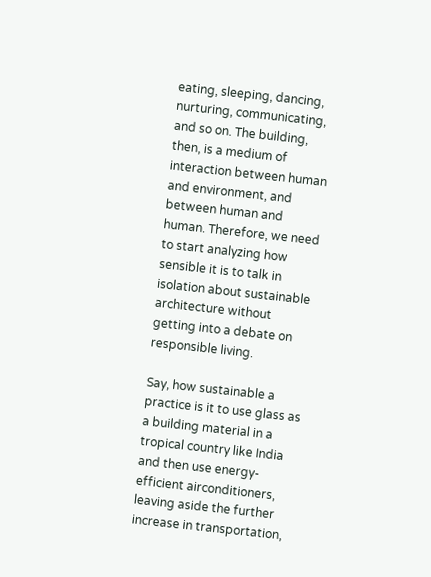eating, sleeping, dancing, nurturing, communicating, and so on. The building, then, is a medium of interaction between human and environment, and between human and human. Therefore, we need to start analyzing how sensible it is to talk in isolation about sustainable architecture without getting into a debate on responsible living.

Say, how sustainable a practice is it to use glass as a building material in a tropical country like India and then use energy-efficient airconditioners, leaving aside the further increase in transportation,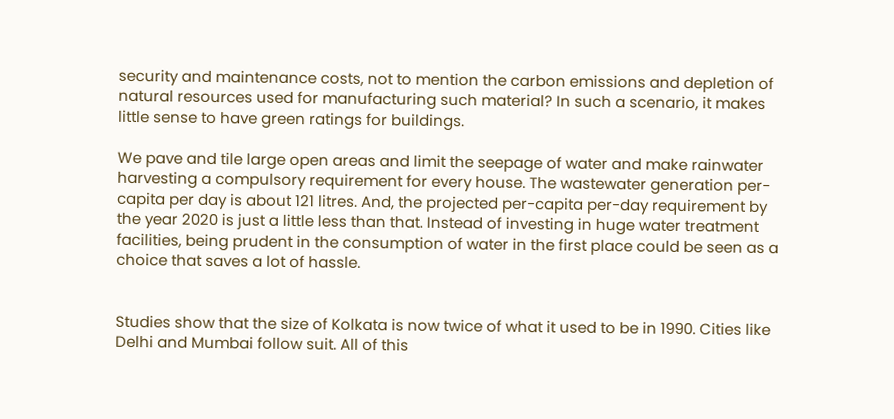security and maintenance costs, not to mention the carbon emissions and depletion of natural resources used for manufacturing such material? In such a scenario, it makes little sense to have green ratings for buildings.

We pave and tile large open areas and limit the seepage of water and make rainwater harvesting a compulsory requirement for every house. The wastewater generation per-capita per day is about 121 litres. And, the projected per-capita per-day requirement by the year 2020 is just a little less than that. Instead of investing in huge water treatment facilities, being prudent in the consumption of water in the first place could be seen as a choice that saves a lot of hassle.


Studies show that the size of Kolkata is now twice of what it used to be in 1990. Cities like Delhi and Mumbai follow suit. All of this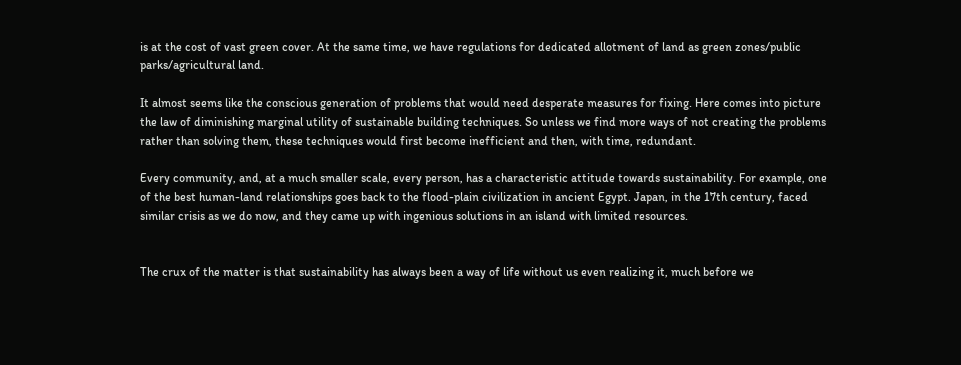is at the cost of vast green cover. At the same time, we have regulations for dedicated allotment of land as green zones/public parks/agricultural land.

It almost seems like the conscious generation of problems that would need desperate measures for fixing. Here comes into picture the law of diminishing marginal utility of sustainable building techniques. So unless we find more ways of not creating the problems rather than solving them, these techniques would first become inefficient and then, with time, redundant.

Every community, and, at a much smaller scale, every person, has a characteristic attitude towards sustainability. For example, one of the best human-land relationships goes back to the flood-plain civilization in ancient Egypt. Japan, in the 17th century, faced similar crisis as we do now, and they came up with ingenious solutions in an island with limited resources.


The crux of the matter is that sustainability has always been a way of life without us even realizing it, much before we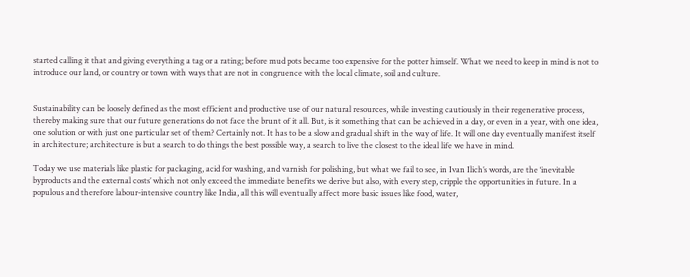started calling it that and giving everything a tag or a rating; before mud pots became too expensive for the potter himself. What we need to keep in mind is not to introduce our land, or country or town with ways that are not in congruence with the local climate, soil and culture.


Sustainability can be loosely defined as the most efficient and productive use of our natural resources, while investing cautiously in their regenerative process, thereby making sure that our future generations do not face the brunt of it all. But, is it something that can be achieved in a day, or even in a year, with one idea, one solution or with just one particular set of them? Certainly not. It has to be a slow and gradual shift in the way of life. It will one day eventually manifest itself in architecture; architecture is but a search to do things the best possible way, a search to live the closest to the ideal life we have in mind.

Today we use materials like plastic for packaging, acid for washing, and varnish for polishing, but what we fail to see, in Ivan Ilich’s words, are the ‘inevitable byproducts and the external costs’ which not only exceed the immediate benefits we derive but also, with every step, cripple the opportunities in future. In a populous and therefore labour-intensive country like India, all this will eventually affect more basic issues like food, water,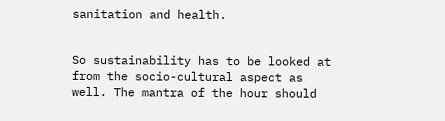sanitation and health.


So sustainability has to be looked at from the socio-cultural aspect as well. The mantra of the hour should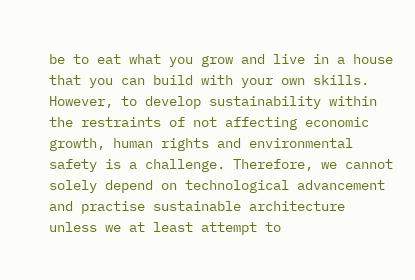be to eat what you grow and live in a house that you can build with your own skills. However, to develop sustainability within the restraints of not affecting economic growth, human rights and environmental safety is a challenge. Therefore, we cannot solely depend on technological advancement and practise sustainable architecture unless we at least attempt to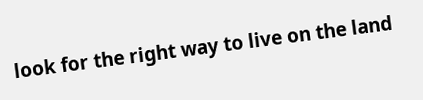look for the right way to live on the land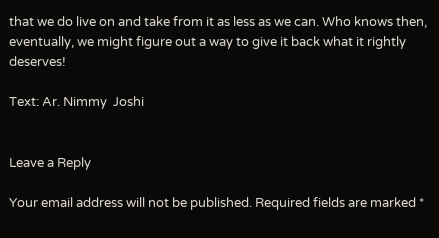that we do live on and take from it as less as we can. Who knows then, eventually, we might figure out a way to give it back what it rightly deserves!

Text: Ar. Nimmy  Joshi


Leave a Reply

Your email address will not be published. Required fields are marked *